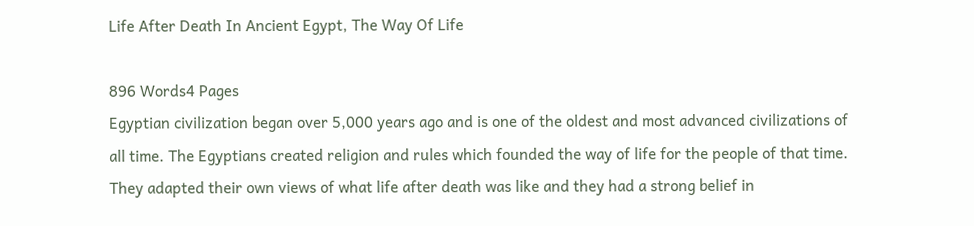Life After Death In Ancient Egypt, The Way Of Life

896 Words4 Pages
Egyptian civilization began over 5,000 years ago and is one of the oldest and most advanced civilizations of all time. The Egyptians created religion and rules which founded the way of life for the people of that time. They adapted their own views of what life after death was like and they had a strong belief in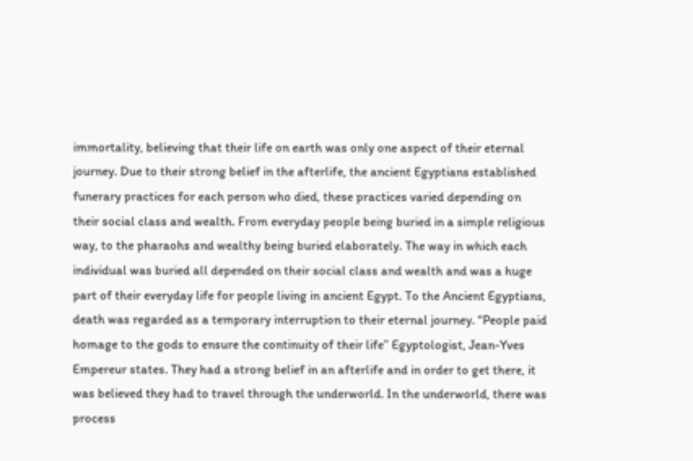immortality, believing that their life on earth was only one aspect of their eternal journey. Due to their strong belief in the afterlife, the ancient Egyptians established funerary practices for each person who died, these practices varied depending on their social class and wealth. From everyday people being buried in a simple religious way, to the pharaohs and wealthy being buried elaborately. The way in which each individual was buried all depended on their social class and wealth and was a huge part of their everyday life for people living in ancient Egypt. To the Ancient Egyptians, death was regarded as a temporary interruption to their eternal journey. “People paid homage to the gods to ensure the continuity of their life” Egyptologist, Jean-Yves Empereur states. They had a strong belief in an afterlife and in order to get there, it was believed they had to travel through the underworld. In the underworld, there was process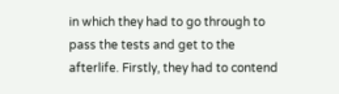in which they had to go through to pass the tests and get to the afterlife. Firstly, they had to contend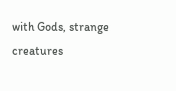with Gods, strange creatures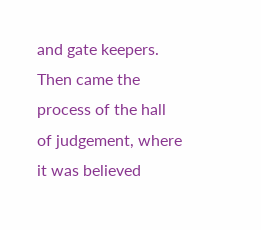and gate keepers. Then came the process of the hall of judgement, where it was believed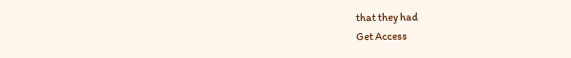that they had
Get Access